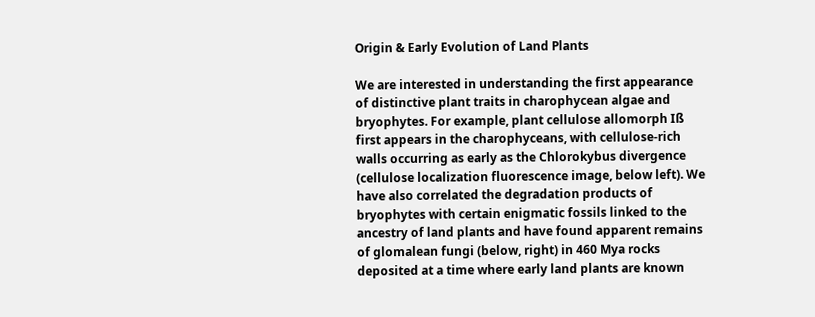Origin & Early Evolution of Land Plants

We are interested in understanding the first appearance of distinctive plant traits in charophycean algae and bryophytes. For example, plant cellulose allomorph Iß first appears in the charophyceans, with cellulose-rich walls occurring as early as the Chlorokybus divergence (cellulose localization fluorescence image, below left). We have also correlated the degradation products of bryophytes with certain enigmatic fossils linked to the ancestry of land plants and have found apparent remains of glomalean fungi (below, right) in 460 Mya rocks deposited at a time where early land plants are known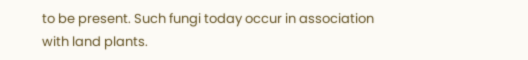to be present. Such fungi today occur in association with land plants.